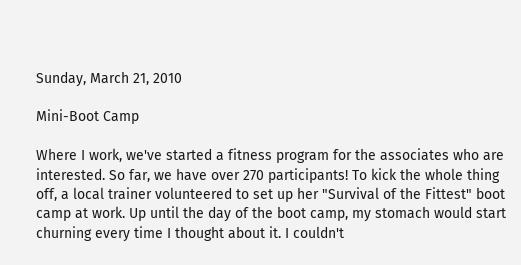Sunday, March 21, 2010

Mini-Boot Camp

Where I work, we've started a fitness program for the associates who are interested. So far, we have over 270 participants! To kick the whole thing off, a local trainer volunteered to set up her "Survival of the Fittest" boot camp at work. Up until the day of the boot camp, my stomach would start churning every time I thought about it. I couldn't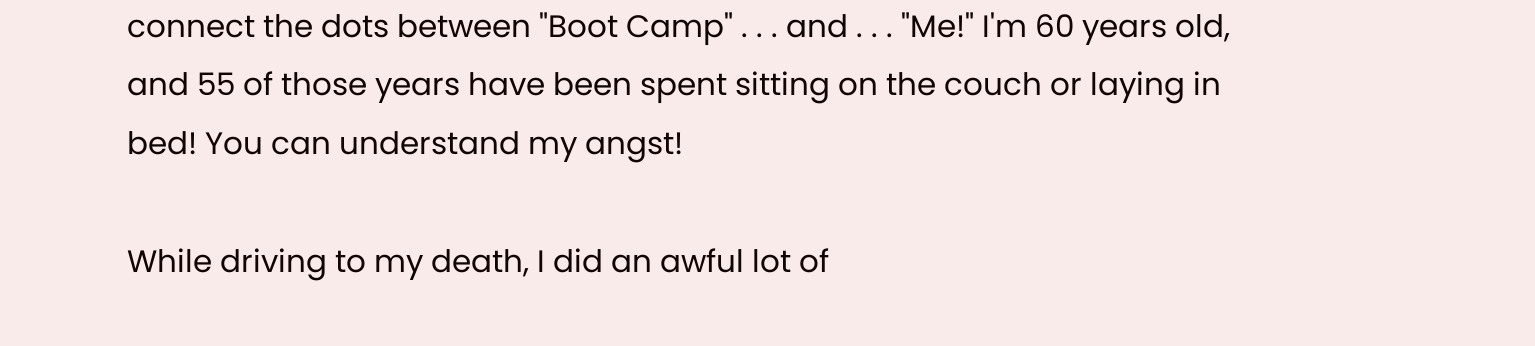connect the dots between "Boot Camp" . . . and . . . "Me!" I'm 60 years old, and 55 of those years have been spent sitting on the couch or laying in bed! You can understand my angst!

While driving to my death, I did an awful lot of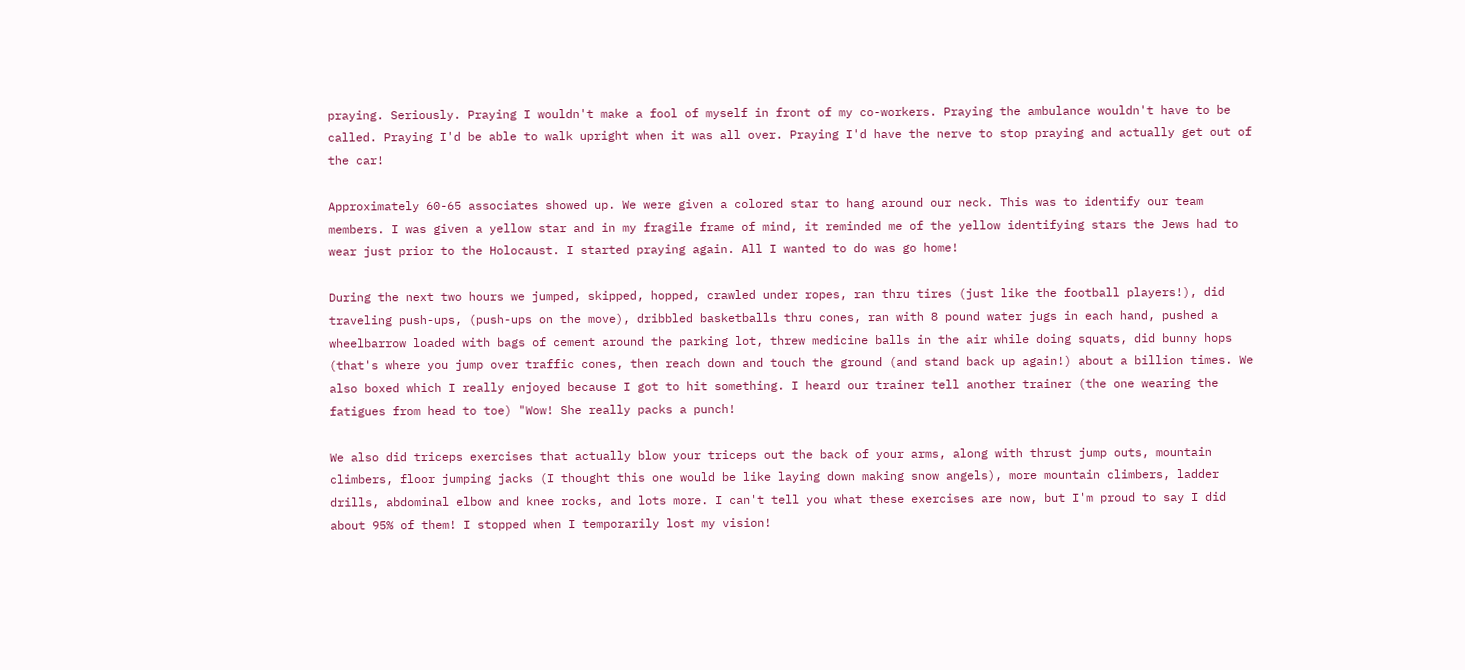praying. Seriously. Praying I wouldn't make a fool of myself in front of my co-workers. Praying the ambulance wouldn't have to be called. Praying I'd be able to walk upright when it was all over. Praying I'd have the nerve to stop praying and actually get out of the car!

Approximately 60-65 associates showed up. We were given a colored star to hang around our neck. This was to identify our team members. I was given a yellow star and in my fragile frame of mind, it reminded me of the yellow identifying stars the Jews had to wear just prior to the Holocaust. I started praying again. All I wanted to do was go home!

During the next two hours we jumped, skipped, hopped, crawled under ropes, ran thru tires (just like the football players!), did traveling push-ups, (push-ups on the move), dribbled basketballs thru cones, ran with 8 pound water jugs in each hand, pushed a wheelbarrow loaded with bags of cement around the parking lot, threw medicine balls in the air while doing squats, did bunny hops (that's where you jump over traffic cones, then reach down and touch the ground (and stand back up again!) about a billion times. We also boxed which I really enjoyed because I got to hit something. I heard our trainer tell another trainer (the one wearing the fatigues from head to toe) "Wow! She really packs a punch!

We also did triceps exercises that actually blow your triceps out the back of your arms, along with thrust jump outs, mountain climbers, floor jumping jacks (I thought this one would be like laying down making snow angels), more mountain climbers, ladder drills, abdominal elbow and knee rocks, and lots more. I can't tell you what these exercises are now, but I'm proud to say I did about 95% of them! I stopped when I temporarily lost my vision!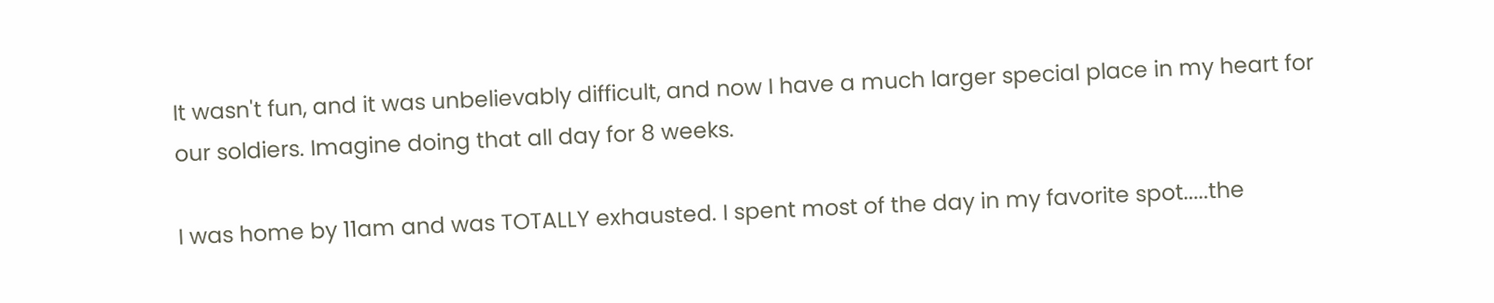It wasn't fun, and it was unbelievably difficult, and now I have a much larger special place in my heart for our soldiers. Imagine doing that all day for 8 weeks.

I was home by 11am and was TOTALLY exhausted. I spent most of the day in my favorite spot.....the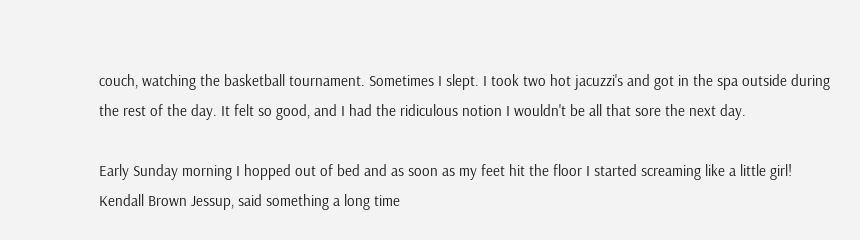couch, watching the basketball tournament. Sometimes I slept. I took two hot jacuzzi's and got in the spa outside during the rest of the day. It felt so good, and I had the ridiculous notion I wouldn't be all that sore the next day.

Early Sunday morning I hopped out of bed and as soon as my feet hit the floor I started screaming like a little girl! Kendall Brown Jessup, said something a long time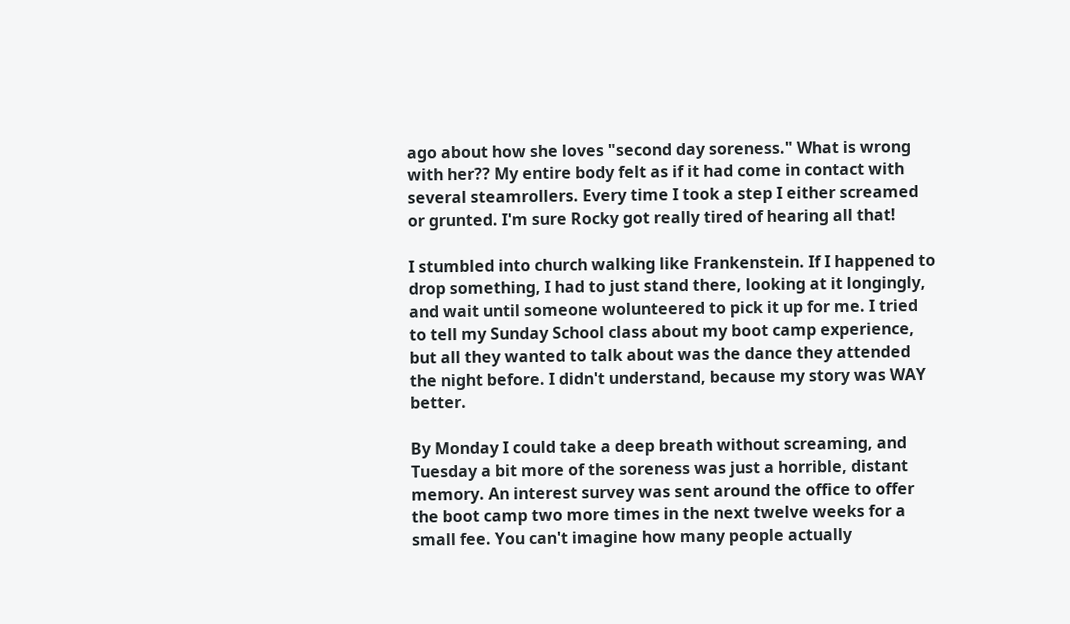ago about how she loves "second day soreness." What is wrong with her?? My entire body felt as if it had come in contact with several steamrollers. Every time I took a step I either screamed or grunted. I'm sure Rocky got really tired of hearing all that!

I stumbled into church walking like Frankenstein. If I happened to drop something, I had to just stand there, looking at it longingly, and wait until someone wolunteered to pick it up for me. I tried to tell my Sunday School class about my boot camp experience, but all they wanted to talk about was the dance they attended the night before. I didn't understand, because my story was WAY better.

By Monday I could take a deep breath without screaming, and Tuesday a bit more of the soreness was just a horrible, distant memory. An interest survey was sent around the office to offer the boot camp two more times in the next twelve weeks for a small fee. You can't imagine how many people actually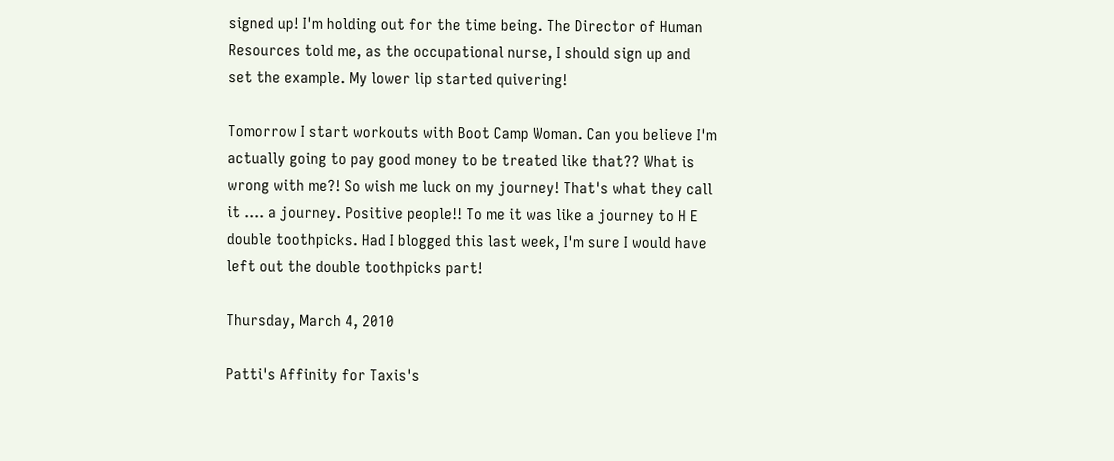signed up! I'm holding out for the time being. The Director of Human Resources told me, as the occupational nurse, I should sign up and set the example. My lower lip started quivering!

Tomorrow I start workouts with Boot Camp Woman. Can you believe I'm actually going to pay good money to be treated like that?? What is wrong with me?! So wish me luck on my journey! That's what they call it .... a journey. Positive people!! To me it was like a journey to H E double toothpicks. Had I blogged this last week, I'm sure I would have left out the double toothpicks part!

Thursday, March 4, 2010

Patti's Affinity for Taxis's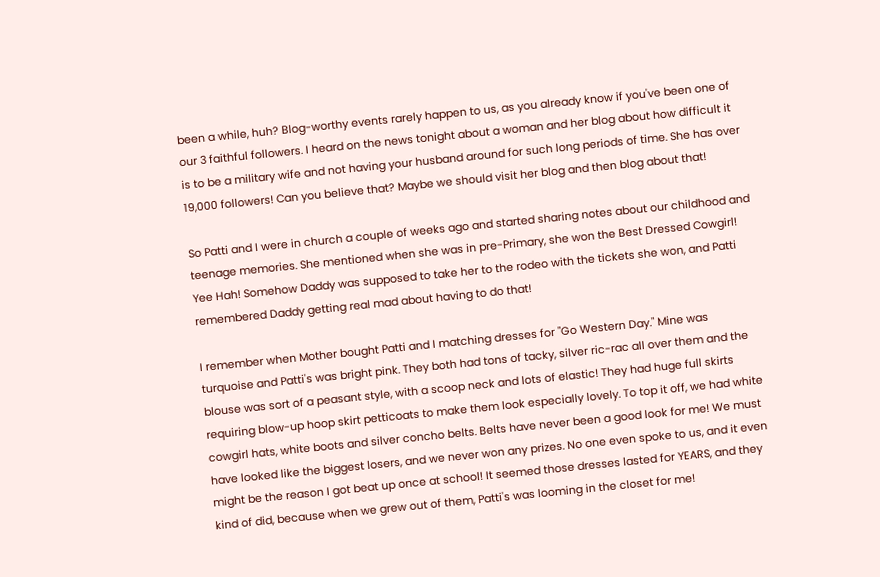been a while, huh? Blog-worthy events rarely happen to us, as you already know if you've been one of our 3 faithful followers. I heard on the news tonight about a woman and her blog about how difficult it is to be a military wife and not having your husband around for such long periods of time. She has over 19,000 followers! Can you believe that? Maybe we should visit her blog and then blog about that!

So Patti and I were in church a couple of weeks ago and started sharing notes about our childhood and teenage memories. She mentioned when she was in pre-Primary, she won the Best Dressed Cowgirl! Yee Hah! Somehow Daddy was supposed to take her to the rodeo with the tickets she won, and Patti remembered Daddy getting real mad about having to do that!

I remember when Mother bought Patti and I matching dresses for "Go Western Day." Mine was turquoise and Patti's was bright pink. They both had tons of tacky, silver ric-rac all over them and the blouse was sort of a peasant style, with a scoop neck and lots of elastic! They had huge full skirts requiring blow-up hoop skirt petticoats to make them look especially lovely. To top it off, we had white cowgirl hats, white boots and silver concho belts. Belts have never been a good look for me! We must have looked like the biggest losers, and we never won any prizes. No one even spoke to us, and it even might be the reason I got beat up once at school! It seemed those dresses lasted for YEARS, and they kind of did, because when we grew out of them, Patti's was looming in the closet for me!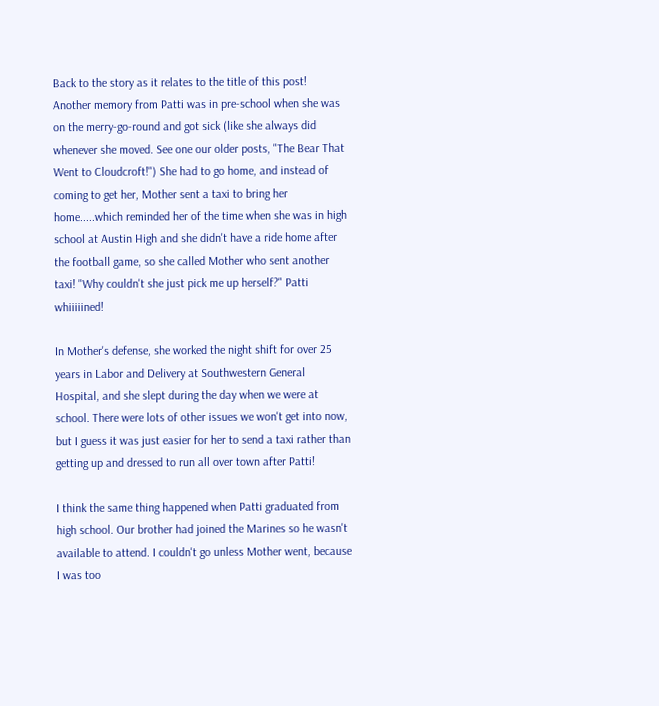Back to the story as it relates to the title of this post!  Another memory from Patti was in pre-school when she was on the merry-go-round and got sick (like she always did whenever she moved. See one our older posts, "The Bear That Went to Cloudcroft!") She had to go home, and instead of coming to get her, Mother sent a taxi to bring her home.....which reminded her of the time when she was in high school at Austin High and she didn't have a ride home after the football game, so she called Mother who sent another taxi! "Why couldn't she just pick me up herself?" Patti whiiiiined!

In Mother's defense, she worked the night shift for over 25 years in Labor and Delivery at Southwestern General Hospital, and she slept during the day when we were at school. There were lots of other issues we won't get into now, but I guess it was just easier for her to send a taxi rather than getting up and dressed to run all over town after Patti!

I think the same thing happened when Patti graduated from high school. Our brother had joined the Marines so he wasn't available to attend. I couldn't go unless Mother went, because I was too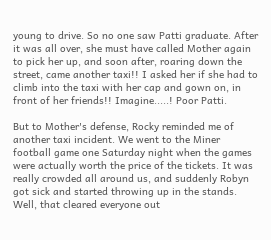young to drive. So no one saw Patti graduate. After it was all over, she must have called Mother again to pick her up, and soon after, roaring down the street, came another taxi!! I asked her if she had to climb into the taxi with her cap and gown on, in front of her friends!! Imagine.....! Poor Patti.

But to Mother's defense, Rocky reminded me of another taxi incident. We went to the Miner football game one Saturday night when the games were actually worth the price of the tickets. It was really crowded all around us, and suddenly Robyn got sick and started throwing up in the stands. Well, that cleared everyone out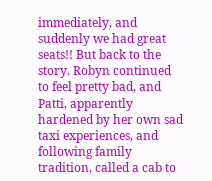immediately, and suddenly we had great seats!! But back to the story. Robyn continued to feel pretty bad, and Patti, apparently hardened by her own sad taxi experiences, and following family tradition, called a cab to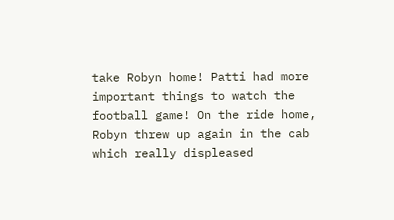take Robyn home! Patti had more important things to watch the football game! On the ride home, Robyn threw up again in the cab which really displeased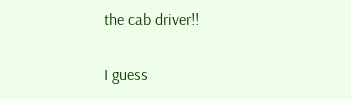the cab driver!!

I guess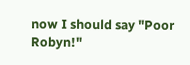now I should say "Poor Robyn!"